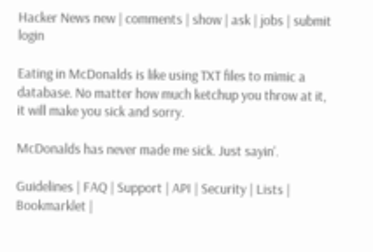Hacker News new | comments | show | ask | jobs | submit login

Eating in McDonalds is like using TXT files to mimic a database. No matter how much ketchup you throw at it, it will make you sick and sorry.

McDonalds has never made me sick. Just sayin'.

Guidelines | FAQ | Support | API | Security | Lists | Bookmarklet |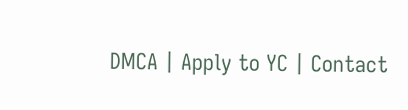DMCA | Apply to YC | Contact